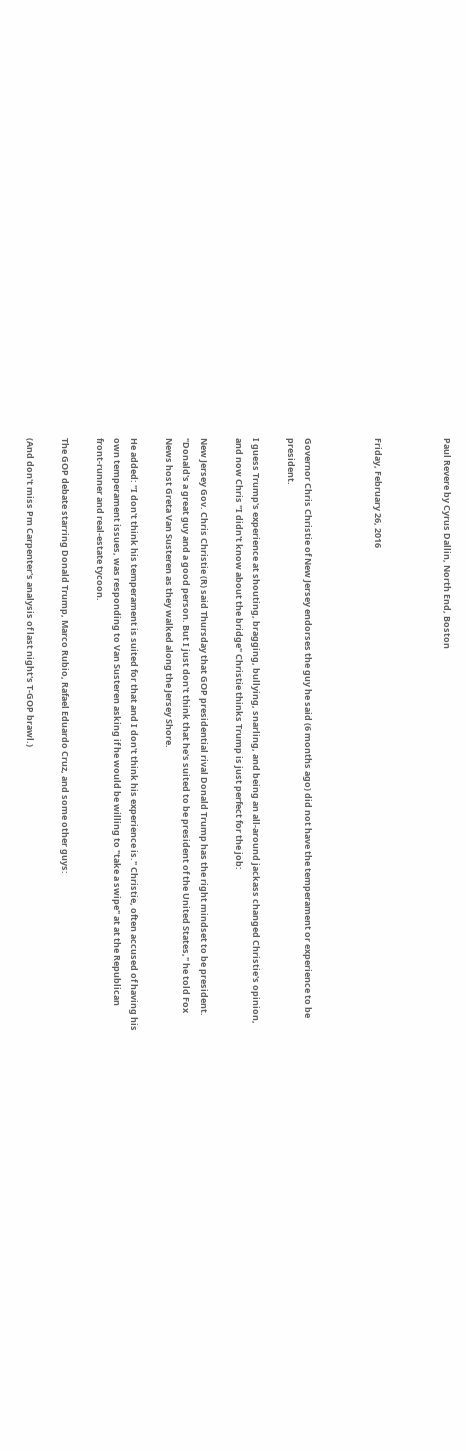Paul Revere by Cyrus Dallin, North End, Boston



Friday, February 26, 2016



Governor Chris Christie of New Jersey endorses the guy he said (6 months ago) did not have the temperament or experience to be president.

I guess Trump's experience at shouting, bragging, bullying, snarling, and being an all-around jackass changed Christie's opinion, and now Chris "I didn't know about the bridge" Christie thinks Trump is just perfect for the job:

New Jersey Gov. Chris Christie (R) said Thursday that GOP presidential rival Donald Trump has the right mindset to be president. "Donald's a great guy and a good person. But I just don't think that he's suited to be president of the United States," he told Fox News host Greta Van Susteren as they walked along the Jersey Shore.

He added: "I don't think his temperament is suited for that and I don't think his experience is." Christie, often accused of having his own temperament issues, was responding to Van Susteren asking if he would be willing to "take a swipe" at at the Republican front-runner and real-estate tycoon.

The GOP debate starring Donald Trump, Marco Rubio, Rafael Eduardo Cruz, and some other guys:

(And don't miss Pm Carpenter's analysis of last night's T-GOP brawl.)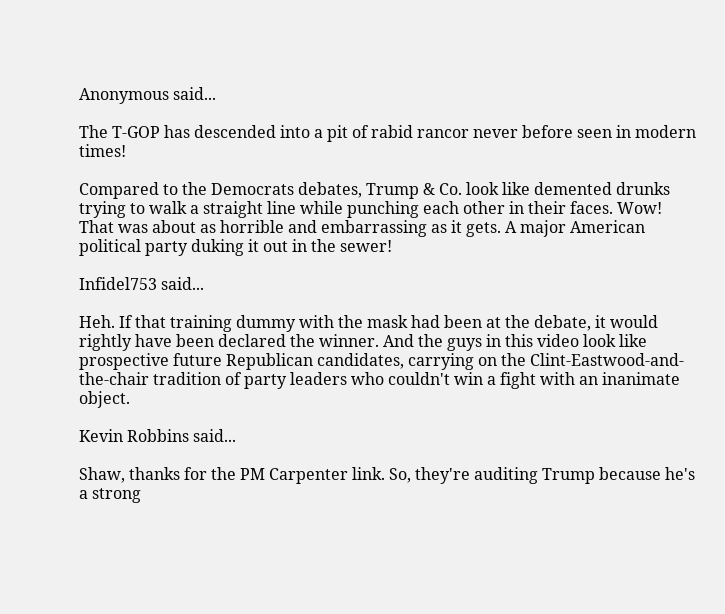Anonymous said...

The T-GOP has descended into a pit of rabid rancor never before seen in modern times!

Compared to the Democrats debates, Trump & Co. look like demented drunks trying to walk a straight line while punching each other in their faces. Wow! That was about as horrible and embarrassing as it gets. A major American political party duking it out in the sewer!

Infidel753 said...

Heh. If that training dummy with the mask had been at the debate, it would rightly have been declared the winner. And the guys in this video look like prospective future Republican candidates, carrying on the Clint-Eastwood-and-the-chair tradition of party leaders who couldn't win a fight with an inanimate object.

Kevin Robbins said...

Shaw, thanks for the PM Carpenter link. So, they're auditing Trump because he's a strong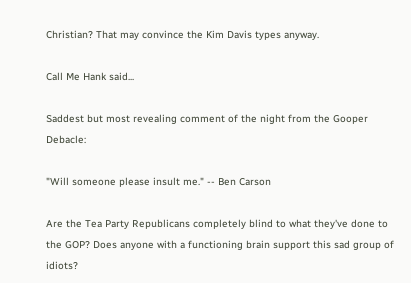Christian? That may convince the Kim Davis types anyway.

Call Me Hank said...

Saddest but most revealing comment of the night from the Gooper Debacle:

"Will someone please insult me." -- Ben Carson

Are the Tea Party Republicans completely blind to what they've done to the GOP? Does anyone with a functioning brain support this sad group of idiots?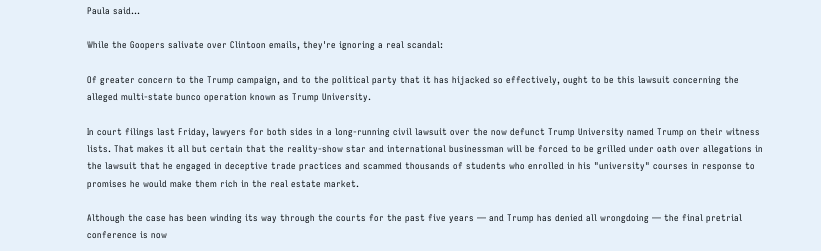Paula said...

While the Goopers salivate over Clintoon emails, they're ignoring a real scandal:

Of greater concern to the Trump campaign, and to the political party that it has hijacked so effectively, ought to be this lawsuit concerning the alleged multi-state bunco operation known as Trump University.

In court filings last Friday, lawyers for both sides in a long-running civil lawsuit over the now defunct Trump University named Trump on their witness lists. That makes it all but certain that the reality-show star and international businessman will be forced to be grilled under oath over allegations in the lawsuit that he engaged in deceptive trade practices and scammed thousands of students who enrolled in his "university" courses in response to promises he would make them rich in the real estate market.

Although the case has been winding its way through the courts for the past five years — and Trump has denied all wrongdoing — the final pretrial conference is now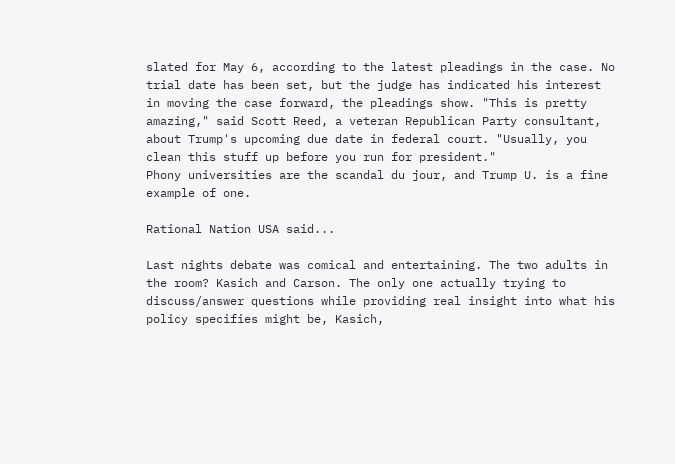slated for May 6, according to the latest pleadings in the case. No trial date has been set, but the judge has indicated his interest in moving the case forward, the pleadings show. "This is pretty amazing," said Scott Reed, a veteran Republican Party consultant, about Trump's upcoming due date in federal court. "Usually, you clean this stuff up before you run for president."
Phony universities are the scandal du jour, and Trump U. is a fine example of one.

Rational Nation USA said...

Last nights debate was comical and entertaining. The two adults in the room? Kasich and Carson. The only one actually trying to discuss/answer questions while providing real insight into what his policy specifies might be, Kasich,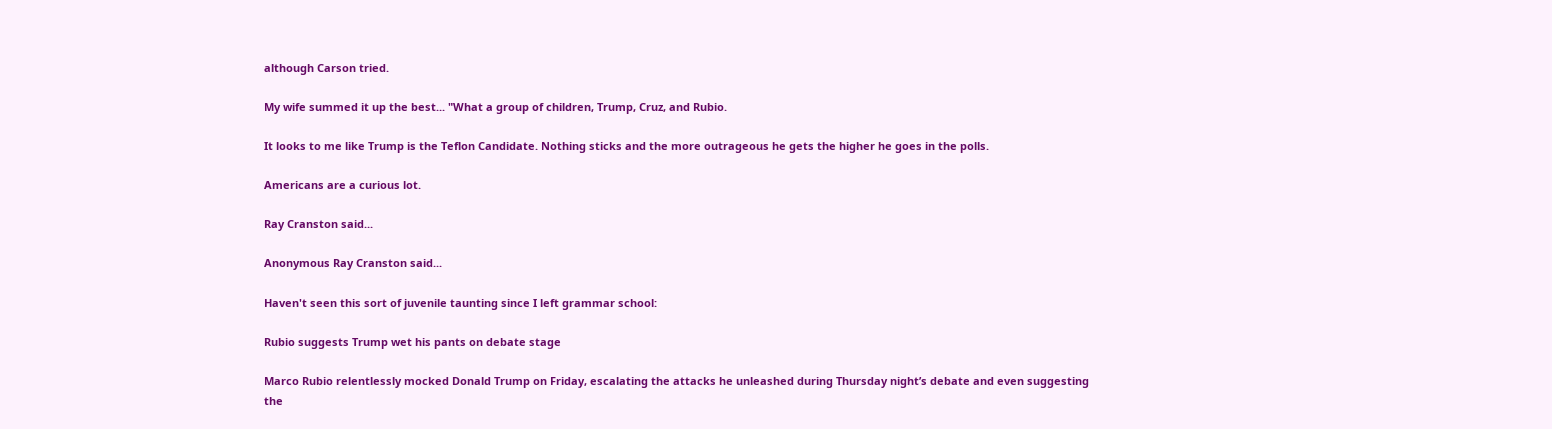although Carson tried.

My wife summed it up the best... "What a group of children, Trump, Cruz, and Rubio.

It looks to me like Trump is the Teflon Candidate. Nothing sticks and the more outrageous he gets the higher he goes in the polls.

Americans are a curious lot.

Ray Cranston said...

Anonymous Ray Cranston said...

Haven't seen this sort of juvenile taunting since I left grammar school:

Rubio suggests Trump wet his pants on debate stage

Marco Rubio relentlessly mocked Donald Trump on Friday, escalating the attacks he unleashed during Thursday night’s debate and even suggesting the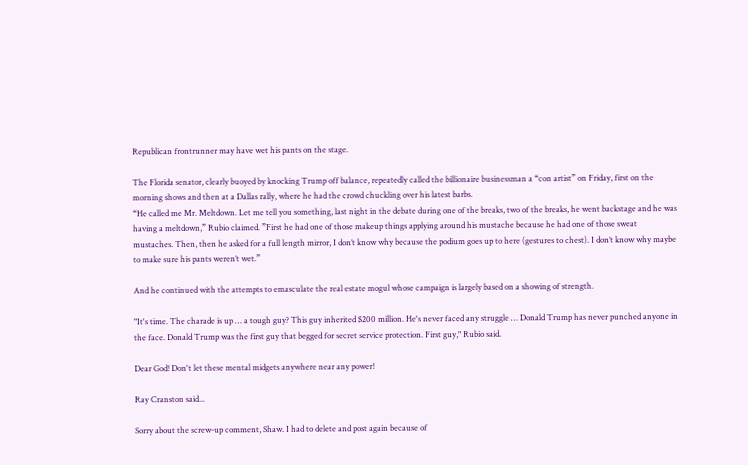Republican frontrunner may have wet his pants on the stage.

The Florida senator, clearly buoyed by knocking Trump off balance, repeatedly called the billionaire businessman a “con artist” on Friday, first on the morning shows and then at a Dallas rally, where he had the crowd chuckling over his latest barbs.
“He called me Mr. Meltdown. Let me tell you something, last night in the debate during one of the breaks, two of the breaks, he went backstage and he was having a meltdown,” Rubio claimed. ”First he had one of those makeup things applying around his mustache because he had one of those sweat mustaches. Then, then he asked for a full length mirror, I don’t know why because the podium goes up to here (gestures to chest). I don’t know why maybe to make sure his pants weren’t wet.”

And he continued with the attempts to emasculate the real estate mogul whose campaign is largely based on a showing of strength.

"It's time. The charade is up … a tough guy? This guy inherited $200 million. He's never faced any struggle … Donald Trump has never punched anyone in the face. Donald Trump was the first guy that begged for secret service protection. First guy," Rubio said.

Dear God! Don't let these mental midgets anywhere near any power!

Ray Cranston said...

Sorry about the screw-up comment, Shaw. I had to delete and post again because of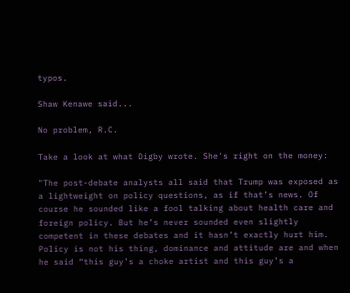typos.

Shaw Kenawe said...

No problem, R.C.

Take a look at what Digby wrote. She's right on the money:

"The post-debate analysts all said that Trump was exposed as a lightweight on policy questions, as if that’s news. Of course he sounded like a fool talking about health care and foreign policy. But he’s never sounded even slightly competent in these debates and it hasn’t exactly hurt him. Policy is not his thing, dominance and attitude are and when he said “this guy’s a choke artist and this guy’s a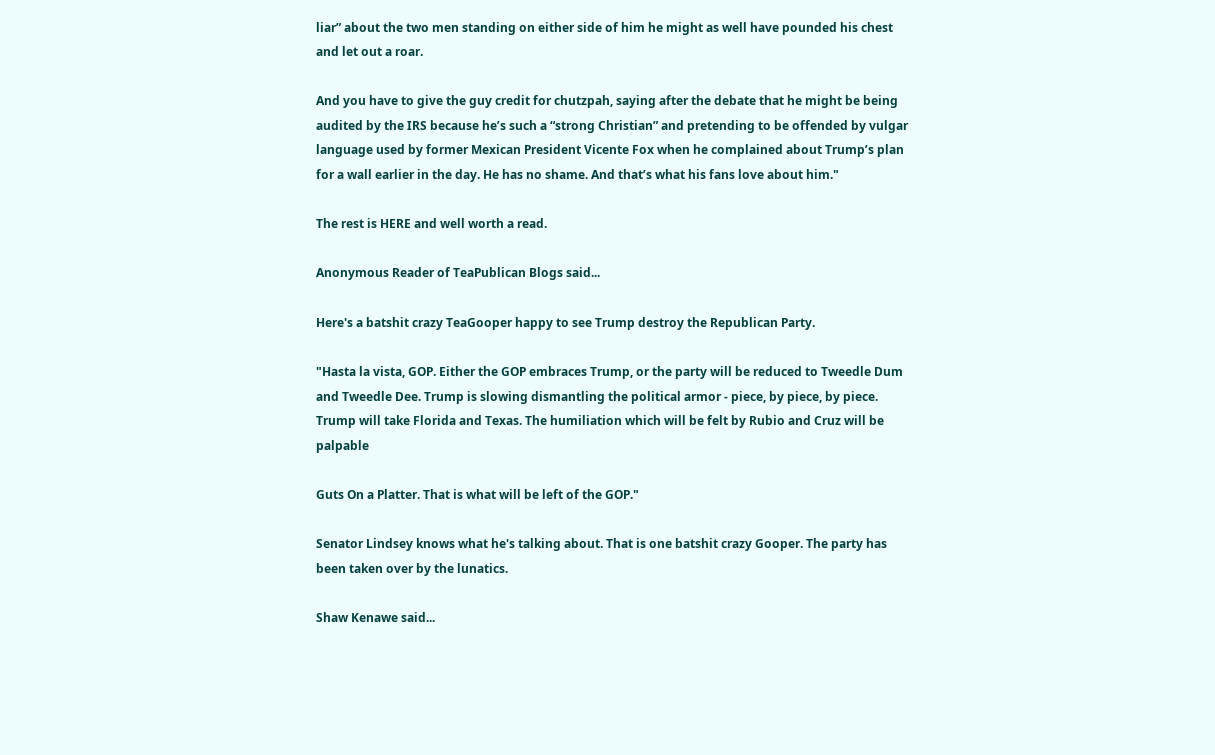liar” about the two men standing on either side of him he might as well have pounded his chest and let out a roar.

And you have to give the guy credit for chutzpah, saying after the debate that he might be being audited by the IRS because he’s such a “strong Christian” and pretending to be offended by vulgar language used by former Mexican President Vicente Fox when he complained about Trump’s plan for a wall earlier in the day. He has no shame. And that’s what his fans love about him."

The rest is HERE and well worth a read.

Anonymous Reader of TeaPublican Blogs said...

Here's a batshit crazy TeaGooper happy to see Trump destroy the Republican Party.

"Hasta la vista, GOP. Either the GOP embraces Trump, or the party will be reduced to Tweedle Dum and Tweedle Dee. Trump is slowing dismantling the political armor - piece, by piece, by piece. Trump will take Florida and Texas. The humiliation which will be felt by Rubio and Cruz will be palpable

Guts On a Platter. That is what will be left of the GOP."

Senator Lindsey knows what he's talking about. That is one batshit crazy Gooper. The party has been taken over by the lunatics.

Shaw Kenawe said...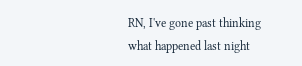RN, I've gone past thinking what happened last night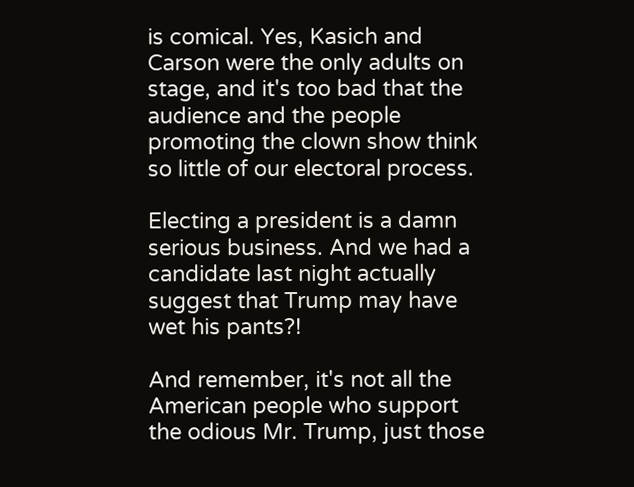is comical. Yes, Kasich and Carson were the only adults on stage, and it's too bad that the audience and the people promoting the clown show think so little of our electoral process.

Electing a president is a damn serious business. And we had a candidate last night actually suggest that Trump may have wet his pants?!

And remember, it's not all the American people who support the odious Mr. Trump, just those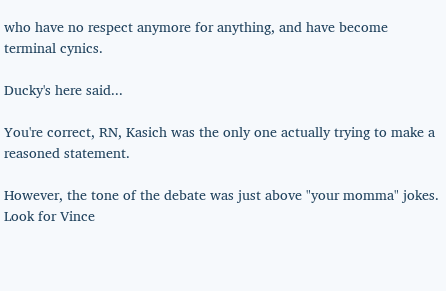who have no respect anymore for anything, and have become terminal cynics.

Ducky's here said...

You're correct, RN, Kasich was the only one actually trying to make a reasoned statement.

However, the tone of the debate was just above "your momma" jokes.
Look for Vince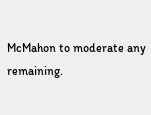McMahon to moderate any remaining.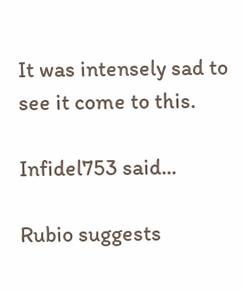It was intensely sad to see it come to this.

Infidel753 said...

Rubio suggests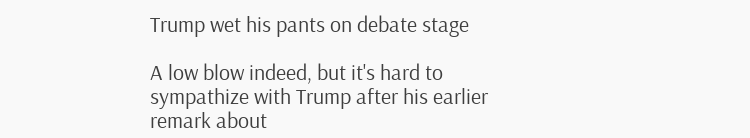Trump wet his pants on debate stage

A low blow indeed, but it's hard to sympathize with Trump after his earlier remark about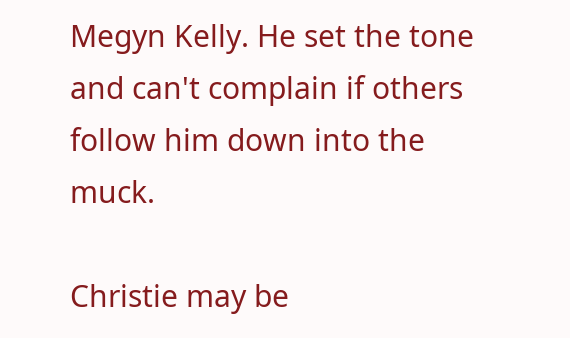Megyn Kelly. He set the tone and can't complain if others follow him down into the muck.

Christie may be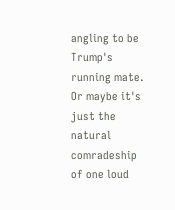angling to be Trump's running mate. Or maybe it's just the natural comradeship of one loud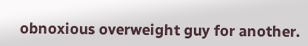obnoxious overweight guy for another.